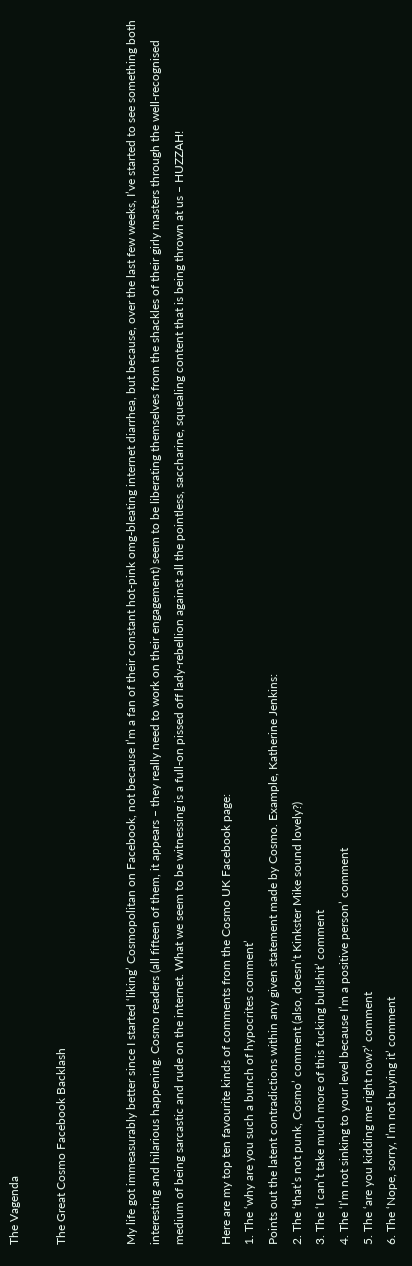The Vagenda

The Great Cosmo Facebook Backlash


My life got immeasurably better since I started ‘liking’ Cosmopolitan on Facebook, not because I’m a fan of their constant hot-pink omg-bleating internet diarrhea, but because, over the last few weeks, I’ve started to see something both interesting and hilarious happening. Cosmo readers (all fifteen of them, it appears – they really need to work on their engagement) seem to be liberating themselves from the shackles of their girly masters through the well-recognised medium of being sarcastic and rude on the internet. What we seem to be witnessing is a full-on pissed off lady-rebellion against all the pointless, saccharine, squealing content that is being thrown at us – HUZZAH!

Here are my top ten favourite kinds of comments from the Cosmo UK Facebook page:
1. The ‘why are you such a bunch of hypocrites comment’
Points out the latent contradictions within any given statement made by Cosmo. Example, Katherine Jenkins:
2. The ‘that’s not punk, Cosmo’ comment (also, doesn’t Kinkster Mike sound lovely?)
3. The ‘I can’t take much more of this fucking bullshit’ comment
4. The ‘I’m not sinking to your level because I’m a positive person’ comment
5. The ‘are you kidding me right now?’ comment
6. The ‘Nope, sorry, I’m not buying it’ comment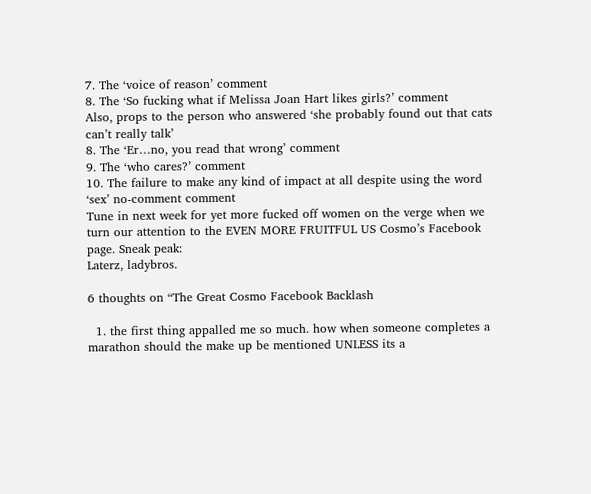7. The ‘voice of reason’ comment
8. The ‘So fucking what if Melissa Joan Hart likes girls?’ comment
Also, props to the person who answered ‘she probably found out that cats can’t really talk’
8. The ‘Er…no, you read that wrong’ comment
9. The ‘who cares?’ comment
10. The failure to make any kind of impact at all despite using the word ‘sex’ no-comment comment
Tune in next week for yet more fucked off women on the verge when we turn our attention to the EVEN MORE FRUITFUL US Cosmo’s Facebook page. Sneak peak:
Laterz, ladybros.

6 thoughts on “The Great Cosmo Facebook Backlash

  1. the first thing appalled me so much. how when someone completes a marathon should the make up be mentioned UNLESS its a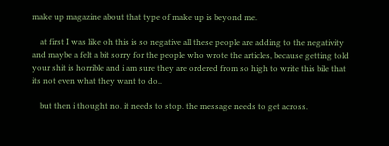make up magazine about that type of make up is beyond me.

    at first I was like oh this is so negative all these people are adding to the negativity and maybe a felt a bit sorry for the people who wrote the articles, because getting told your shit is horrible and i am sure they are ordered from so high to write this bile that its not even what they want to do..

    but then i thought no. it needs to stop. the message needs to get across.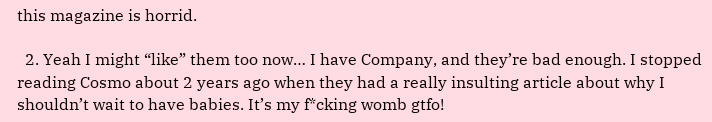this magazine is horrid.

  2. Yeah I might “like” them too now… I have Company, and they’re bad enough. I stopped reading Cosmo about 2 years ago when they had a really insulting article about why I shouldn’t wait to have babies. It’s my f*cking womb gtfo!